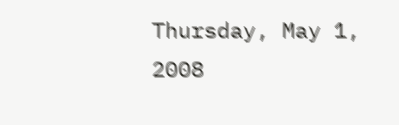Thursday, May 1, 2008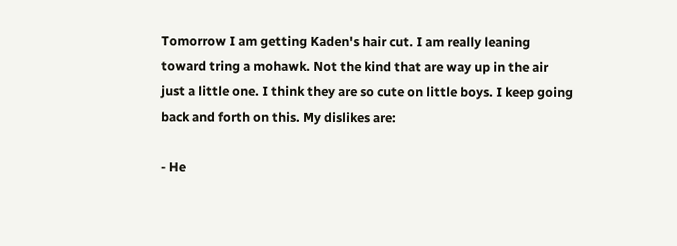Tomorrow I am getting Kaden's hair cut. I am really leaning toward tring a mohawk. Not the kind that are way up in the air just a little one. I think they are so cute on little boys. I keep going back and forth on this. My dislikes are:

- He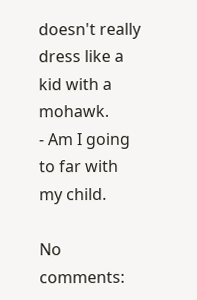doesn't really dress like a kid with a mohawk.
- Am I going to far with my child.

No comments: